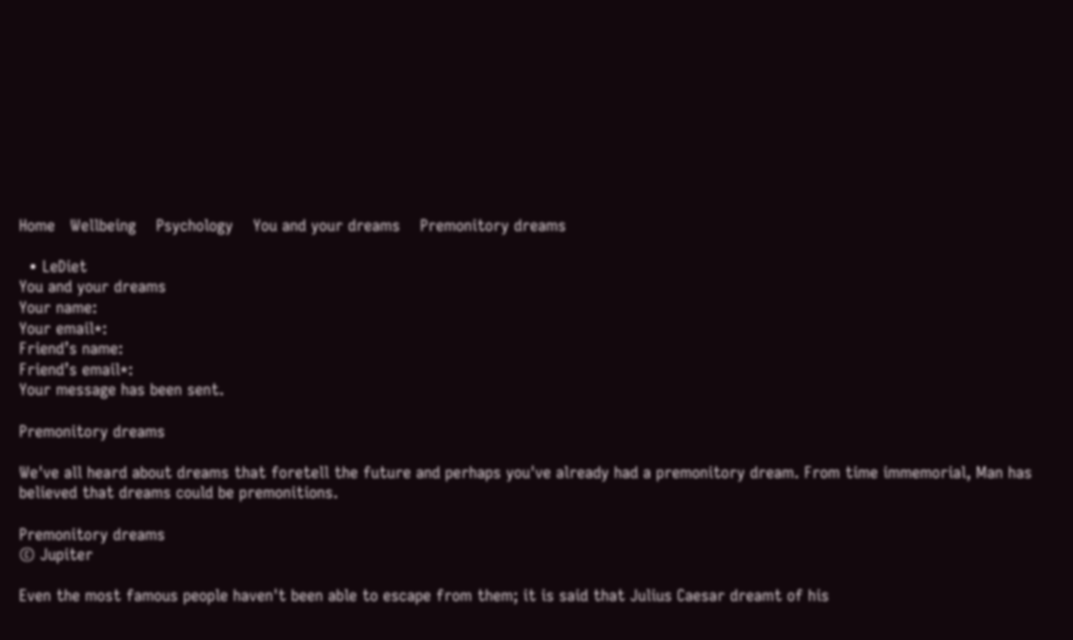Home   Wellbeing    Psychology    You and your dreams    Premonitory dreams

  • LeDiet
You and your dreams
Your name:
Your email*:
Friend’s name:
Friend’s email*:
Your message has been sent.

Premonitory dreams

We've all heard about dreams that foretell the future and perhaps you've already had a premonitory dream. From time immemorial, Man has believed that dreams could be premonitions.

Premonitory dreams
© Jupiter

Even the most famous people haven't been able to escape from them; it is said that Julius Caesar dreamt of his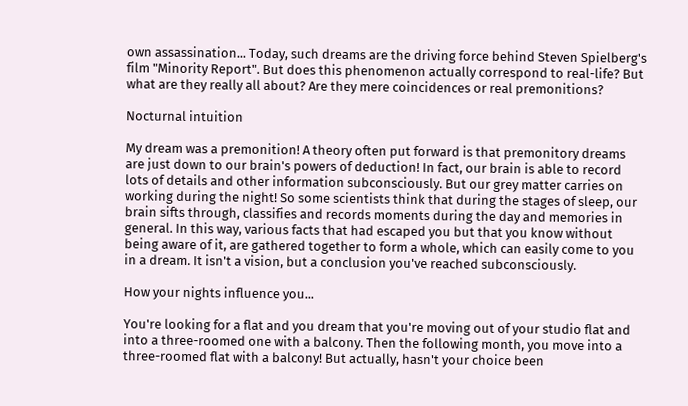own assassination... Today, such dreams are the driving force behind Steven Spielberg's film "Minority Report". But does this phenomenon actually correspond to real-life? But what are they really all about? Are they mere coincidences or real premonitions?

Nocturnal intuition

My dream was a premonition! A theory often put forward is that premonitory dreams are just down to our brain's powers of deduction! In fact, our brain is able to record lots of details and other information subconsciously. But our grey matter carries on working during the night! So some scientists think that during the stages of sleep, our brain sifts through, classifies and records moments during the day and memories in general. In this way, various facts that had escaped you but that you know without being aware of it, are gathered together to form a whole, which can easily come to you in a dream. It isn't a vision, but a conclusion you've reached subconsciously.

How your nights influence you...

You're looking for a flat and you dream that you're moving out of your studio flat and into a three-roomed one with a balcony. Then the following month, you move into a three-roomed flat with a balcony! But actually, hasn't your choice been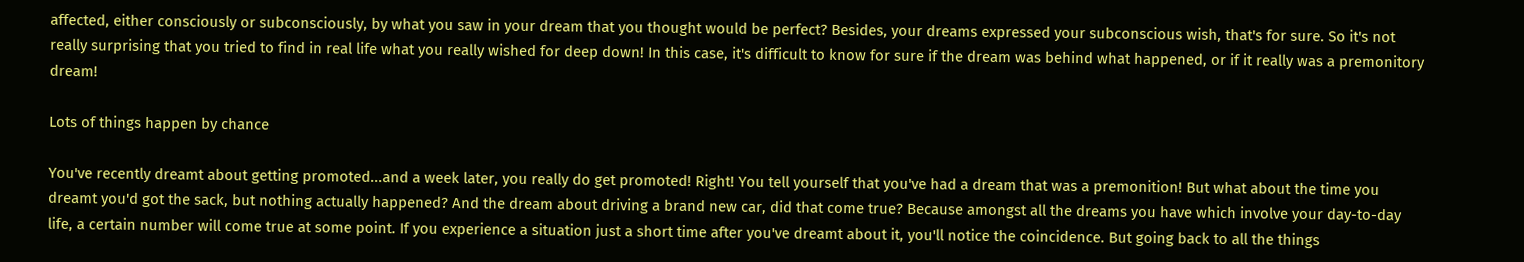affected, either consciously or subconsciously, by what you saw in your dream that you thought would be perfect? Besides, your dreams expressed your subconscious wish, that's for sure. So it's not really surprising that you tried to find in real life what you really wished for deep down! In this case, it's difficult to know for sure if the dream was behind what happened, or if it really was a premonitory dream!

Lots of things happen by chance

You've recently dreamt about getting promoted...and a week later, you really do get promoted! Right! You tell yourself that you've had a dream that was a premonition! But what about the time you dreamt you'd got the sack, but nothing actually happened? And the dream about driving a brand new car, did that come true? Because amongst all the dreams you have which involve your day-to-day life, a certain number will come true at some point. If you experience a situation just a short time after you've dreamt about it, you'll notice the coincidence. But going back to all the things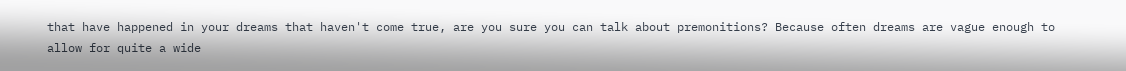that have happened in your dreams that haven't come true, are you sure you can talk about premonitions? Because often dreams are vague enough to allow for quite a wide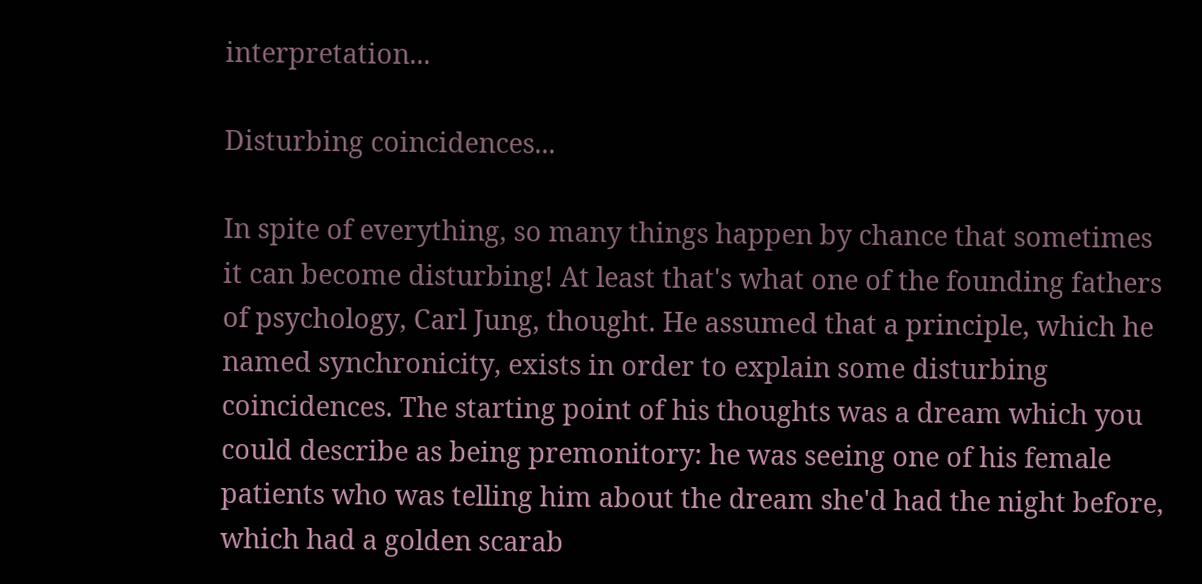interpretation...

Disturbing coincidences...

In spite of everything, so many things happen by chance that sometimes it can become disturbing! At least that's what one of the founding fathers of psychology, Carl Jung, thought. He assumed that a principle, which he named synchronicity, exists in order to explain some disturbing coincidences. The starting point of his thoughts was a dream which you could describe as being premonitory: he was seeing one of his female patients who was telling him about the dream she'd had the night before, which had a golden scarab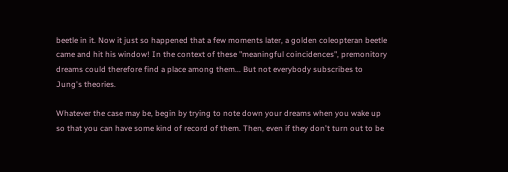beetle in it. Now it just so happened that a few moments later, a golden coleopteran beetle came and hit his window! In the context of these "meaningful coincidences", premonitory dreams could therefore find a place among them... But not everybody subscribes to Jung's theories.

Whatever the case may be, begin by trying to note down your dreams when you wake up so that you can have some kind of record of them. Then, even if they don't turn out to be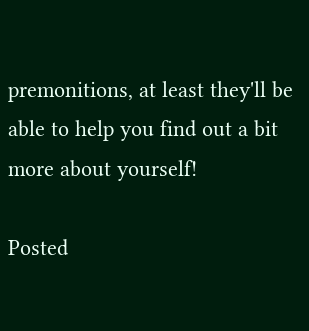premonitions, at least they'll be able to help you find out a bit more about yourself!

Posted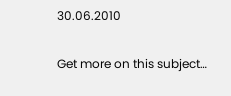30.06.2010


Get more on this subject…